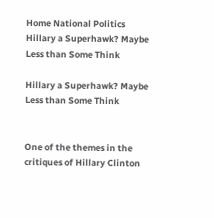Home National Politics Hillary a Superhawk? Maybe Less than Some Think

Hillary a Superhawk? Maybe Less than Some Think


One of the themes in the critiques of Hillary Clinton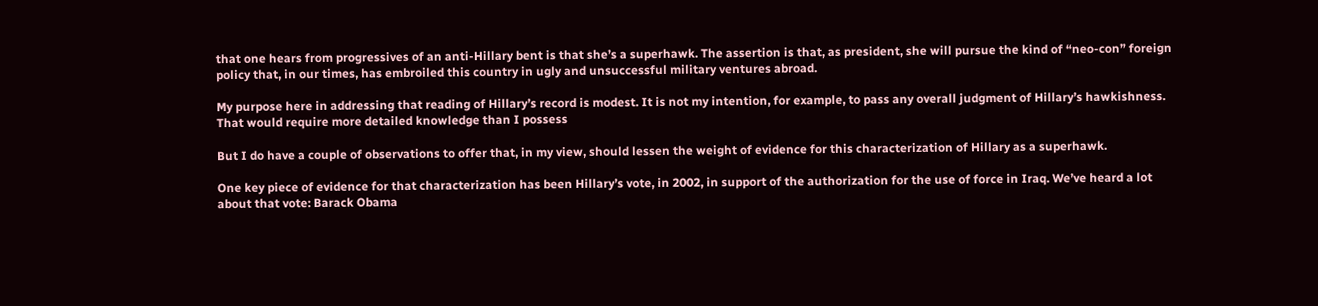that one hears from progressives of an anti-Hillary bent is that she’s a superhawk. The assertion is that, as president, she will pursue the kind of “neo-con” foreign policy that, in our times, has embroiled this country in ugly and unsuccessful military ventures abroad.

My purpose here in addressing that reading of Hillary’s record is modest. It is not my intention, for example, to pass any overall judgment of Hillary’s hawkishness. That would require more detailed knowledge than I possess

But I do have a couple of observations to offer that, in my view, should lessen the weight of evidence for this characterization of Hillary as a superhawk.

One key piece of evidence for that characterization has been Hillary’s vote, in 2002, in support of the authorization for the use of force in Iraq. We’ve heard a lot about that vote: Barack Obama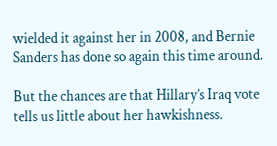wielded it against her in 2008, and Bernie Sanders has done so again this time around.

But the chances are that Hillary’s Iraq vote tells us little about her hawkishness.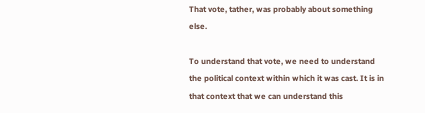That vote, tather, was probably about something else.

To understand that vote, we need to understand the political context within which it was cast. It is in that context that we can understand this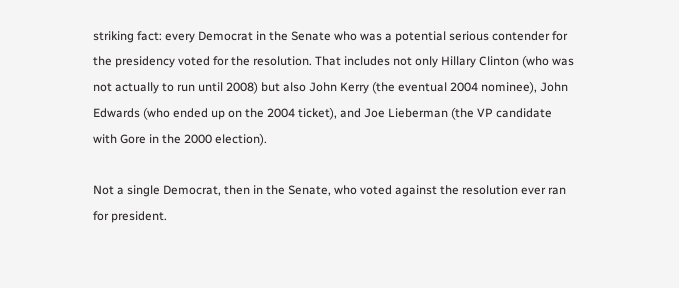striking fact: every Democrat in the Senate who was a potential serious contender for the presidency voted for the resolution. That includes not only Hillary Clinton (who was not actually to run until 2008) but also John Kerry (the eventual 2004 nominee), John Edwards (who ended up on the 2004 ticket), and Joe Lieberman (the VP candidate with Gore in the 2000 election).

Not a single Democrat, then in the Senate, who voted against the resolution ever ran for president.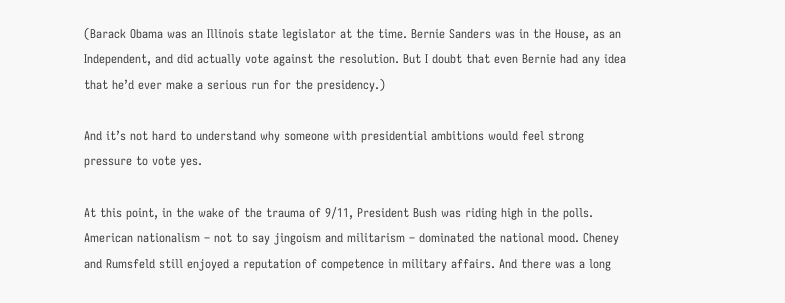(Barack Obama was an Illinois state legislator at the time. Bernie Sanders was in the House, as an Independent, and did actually vote against the resolution. But I doubt that even Bernie had any idea that he’d ever make a serious run for the presidency.)

And it’s not hard to understand why someone with presidential ambitions would feel strong pressure to vote yes.

At this point, in the wake of the trauma of 9/11, President Bush was riding high in the polls. American nationalism – not to say jingoism and militarism – dominated the national mood. Cheney and Rumsfeld still enjoyed a reputation of competence in military affairs. And there was a long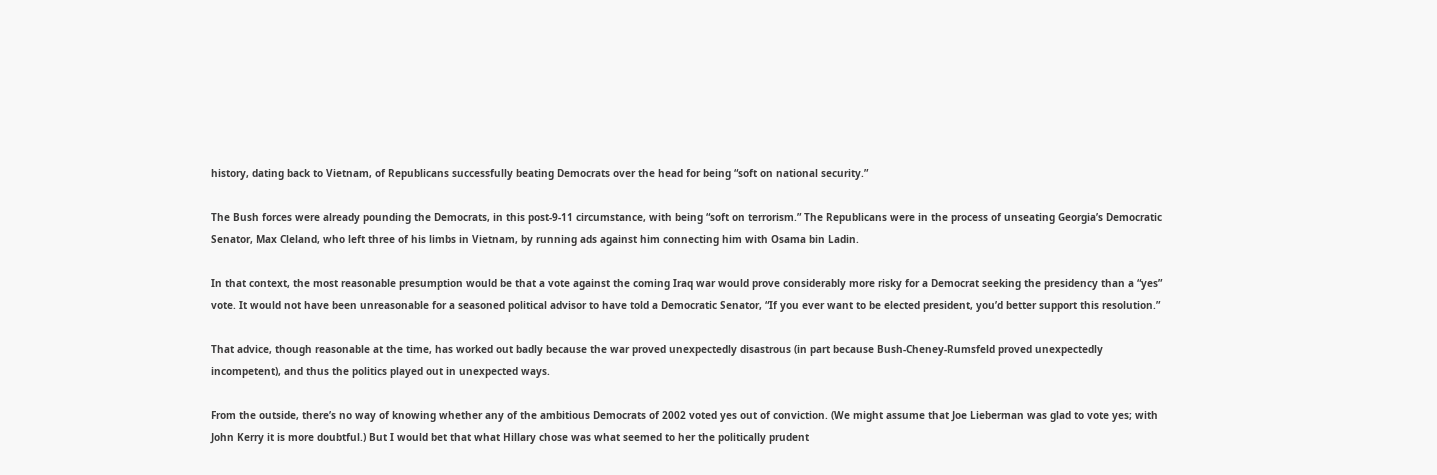history, dating back to Vietnam, of Republicans successfully beating Democrats over the head for being “soft on national security.”

The Bush forces were already pounding the Democrats, in this post-9-11 circumstance, with being “soft on terrorism.” The Republicans were in the process of unseating Georgia’s Democratic Senator, Max Cleland, who left three of his limbs in Vietnam, by running ads against him connecting him with Osama bin Ladin.

In that context, the most reasonable presumption would be that a vote against the coming Iraq war would prove considerably more risky for a Democrat seeking the presidency than a “yes” vote. It would not have been unreasonable for a seasoned political advisor to have told a Democratic Senator, “If you ever want to be elected president, you’d better support this resolution.”

That advice, though reasonable at the time, has worked out badly because the war proved unexpectedly disastrous (in part because Bush-Cheney-Rumsfeld proved unexpectedly incompetent), and thus the politics played out in unexpected ways.

From the outside, there’s no way of knowing whether any of the ambitious Democrats of 2002 voted yes out of conviction. (We might assume that Joe Lieberman was glad to vote yes; with John Kerry it is more doubtful.) But I would bet that what Hillary chose was what seemed to her the politically prudent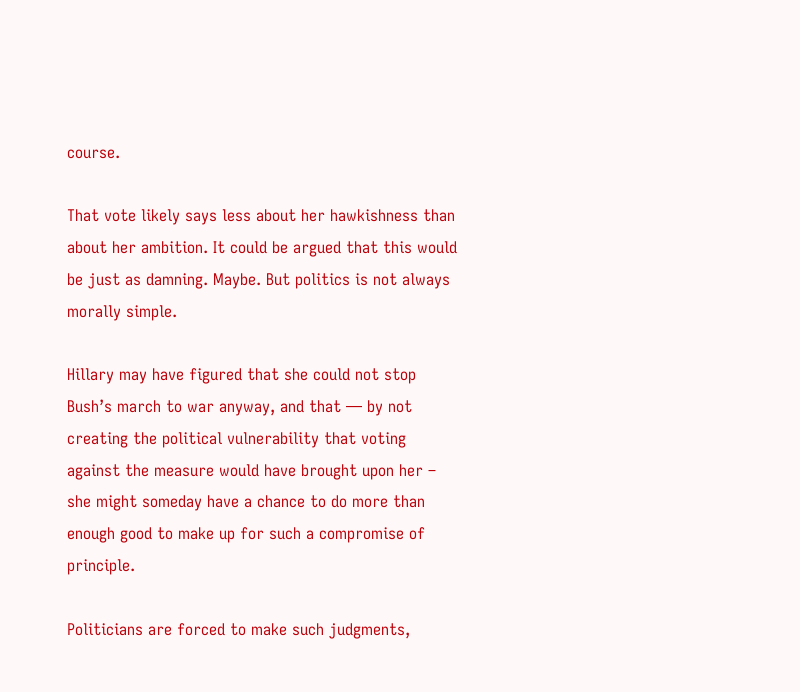course.

That vote likely says less about her hawkishness than about her ambition. It could be argued that this would be just as damning. Maybe. But politics is not always morally simple.

Hillary may have figured that she could not stop Bush’s march to war anyway, and that — by not creating the political vulnerability that voting against the measure would have brought upon her – she might someday have a chance to do more than enough good to make up for such a compromise of principle.

Politicians are forced to make such judgments,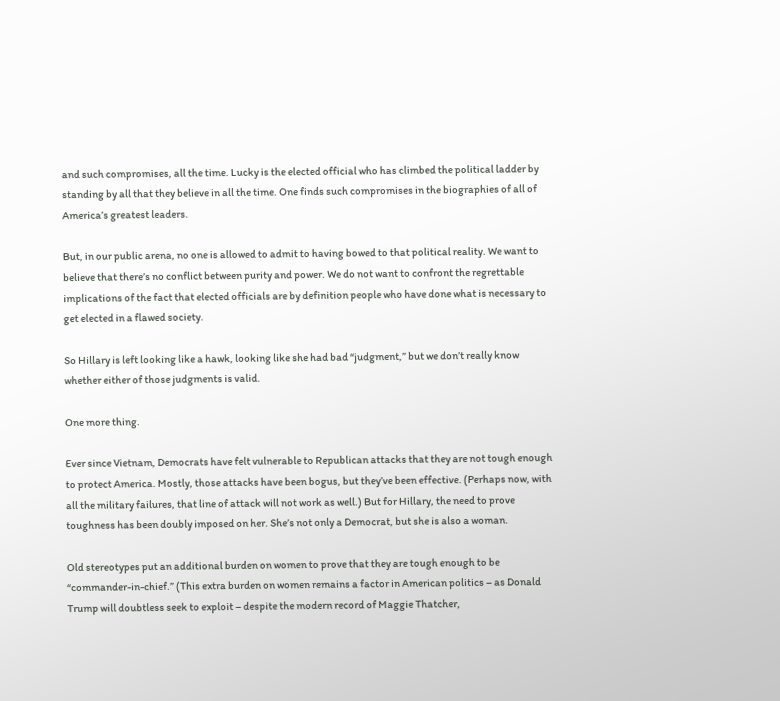and such compromises, all the time. Lucky is the elected official who has climbed the political ladder by standing by all that they believe in all the time. One finds such compromises in the biographies of all of America’s greatest leaders.

But, in our public arena, no one is allowed to admit to having bowed to that political reality. We want to believe that there’s no conflict between purity and power. We do not want to confront the regrettable implications of the fact that elected officials are by definition people who have done what is necessary to get elected in a flawed society.

So Hillary is left looking like a hawk, looking like she had bad “judgment,” but we don’t really know whether either of those judgments is valid.

One more thing.

Ever since Vietnam, Democrats have felt vulnerable to Republican attacks that they are not tough enough to protect America. Mostly, those attacks have been bogus, but they’ve been effective. (Perhaps now, with all the military failures, that line of attack will not work as well.) But for Hillary, the need to prove toughness has been doubly imposed on her. She’s not only a Democrat, but she is also a woman.

Old stereotypes put an additional burden on women to prove that they are tough enough to be “commander-in-chief.” (This extra burden on women remains a factor in American politics – as Donald Trump will doubtless seek to exploit – despite the modern record of Maggie Thatcher,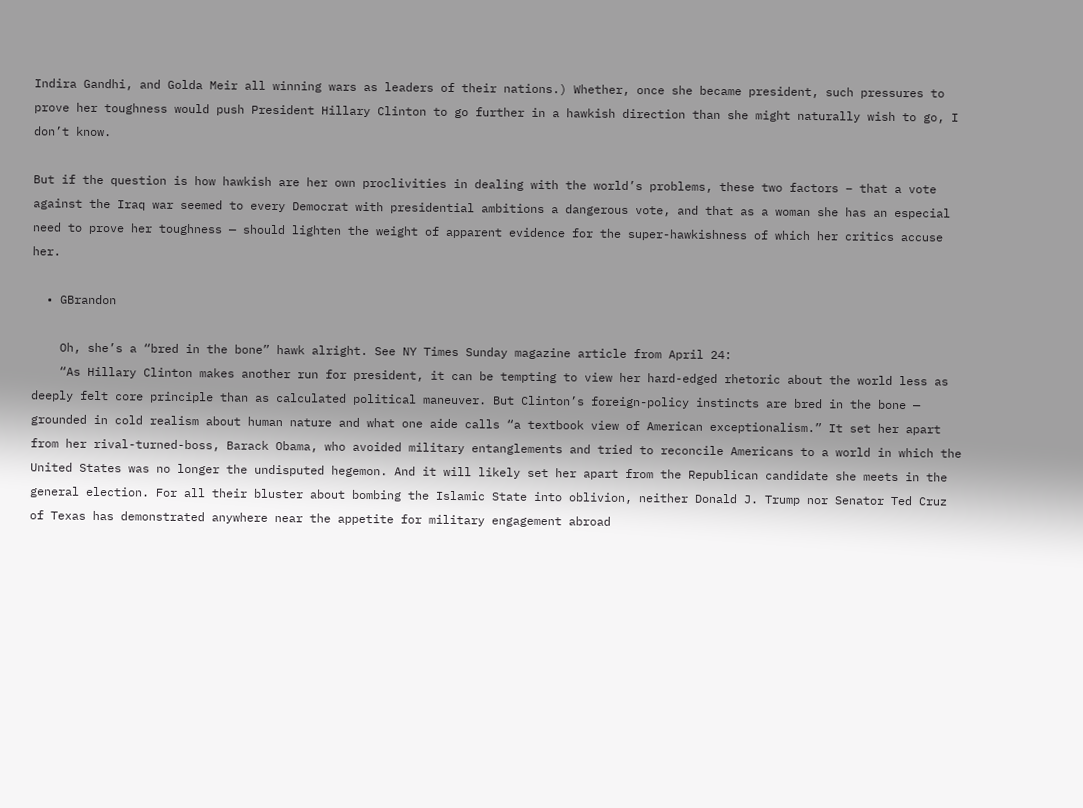Indira Gandhi, and Golda Meir all winning wars as leaders of their nations.) Whether, once she became president, such pressures to prove her toughness would push President Hillary Clinton to go further in a hawkish direction than she might naturally wish to go, I don’t know.

But if the question is how hawkish are her own proclivities in dealing with the world’s problems, these two factors – that a vote against the Iraq war seemed to every Democrat with presidential ambitions a dangerous vote, and that as a woman she has an especial need to prove her toughness — should lighten the weight of apparent evidence for the super-hawkishness of which her critics accuse her.

  • GBrandon

    Oh, she’s a “bred in the bone” hawk alright. See NY Times Sunday magazine article from April 24:
    “As Hillary Clinton makes another run for president, it can be tempting to view her hard-edged rhetoric about the world less as deeply felt core principle than as calculated political maneuver. But Clinton’s foreign-policy instincts are bred in the bone — grounded in cold realism about human nature and what one aide calls “a textbook view of American exceptionalism.” It set her apart from her rival-turned-boss, Barack Obama, who avoided military entanglements and tried to reconcile Americans to a world in which the United States was no longer the undisputed hegemon. And it will likely set her apart from the Republican candidate she meets in the general election. For all their bluster about bombing the Islamic State into oblivion, neither Donald J. Trump nor Senator Ted Cruz of Texas has demonstrated anywhere near the appetite for military engagement abroad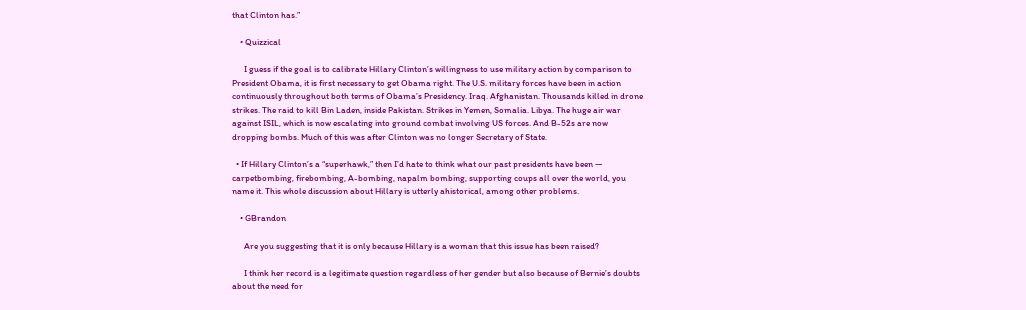that Clinton has.”

    • Quizzical

      I guess if the goal is to calibrate Hillary Clinton’s willingness to use military action by comparison to President Obama, it is first necessary to get Obama right. The U.S. military forces have been in action continuously throughout both terms of Obama’s Presidency. Iraq. Afghanistan. Thousands killed in drone strikes. The raid to kill Bin Laden, inside Pakistan. Strikes in Yemen, Somalia. Libya. The huge air war against ISIL, which is now escalating into ground combat involving US forces. And B-52s are now dropping bombs. Much of this was after Clinton was no longer Secretary of State.

  • If Hillary Clinton’s a “superhawk,” then I’d hate to think what our past presidents have been — carpetbombing, firebombing, A-bombing, napalm bombing, supporting coups all over the world, you name it. This whole discussion about Hillary is utterly ahistorical, among other problems.

    • GBrandon

      Are you suggesting that it is only because Hillary is a woman that this issue has been raised?

      I think her record is a legitimate question regardless of her gender but also because of Bernie’s doubts about the need for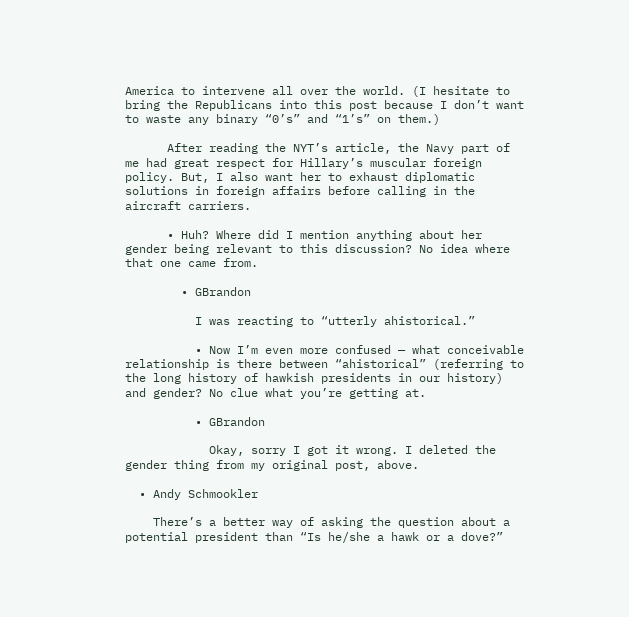America to intervene all over the world. (I hesitate to bring the Republicans into this post because I don’t want to waste any binary “0’s” and “1’s” on them.)

      After reading the NYT’s article, the Navy part of me had great respect for Hillary’s muscular foreign policy. But, I also want her to exhaust diplomatic solutions in foreign affairs before calling in the aircraft carriers.

      • Huh? Where did I mention anything about her gender being relevant to this discussion? No idea where that one came from.

        • GBrandon

          I was reacting to “utterly ahistorical.”

          • Now I’m even more confused — what conceivable relationship is there between “ahistorical” (referring to the long history of hawkish presidents in our history) and gender? No clue what you’re getting at.

          • GBrandon

            Okay, sorry I got it wrong. I deleted the gender thing from my original post, above.

  • Andy Schmookler

    There’s a better way of asking the question about a potential president than “Is he/she a hawk or a dove?”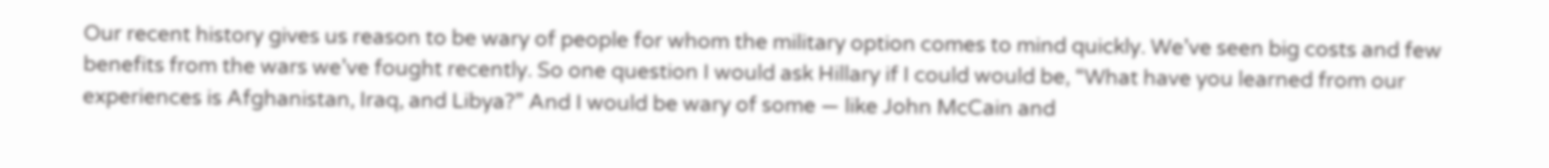Our recent history gives us reason to be wary of people for whom the military option comes to mind quickly. We’ve seen big costs and few benefits from the wars we’ve fought recently. So one question I would ask Hillary if I could would be, “What have you learned from our experiences is Afghanistan, Iraq, and Libya?” And I would be wary of some — like John McCain and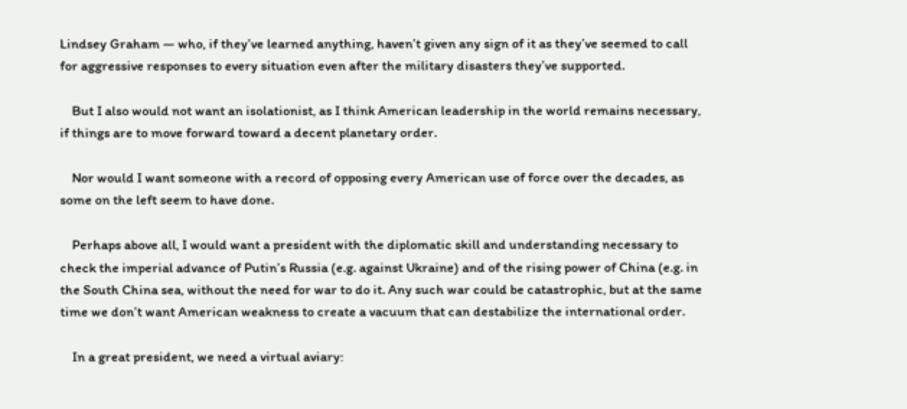Lindsey Graham — who, if they’ve learned anything, haven’t given any sign of it as they’ve seemed to call for aggressive responses to every situation even after the military disasters they’ve supported.

    But I also would not want an isolationist, as I think American leadership in the world remains necessary, if things are to move forward toward a decent planetary order.

    Nor would I want someone with a record of opposing every American use of force over the decades, as some on the left seem to have done.

    Perhaps above all, I would want a president with the diplomatic skill and understanding necessary to check the imperial advance of Putin’s Russia (e.g. against Ukraine) and of the rising power of China (e.g. in the South China sea, without the need for war to do it. Any such war could be catastrophic, but at the same time we don’t want American weakness to create a vacuum that can destabilize the international order.

    In a great president, we need a virtual aviary: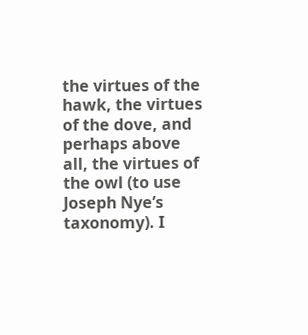the virtues of the hawk, the virtues of the dove, and perhaps above all, the virtues of the owl (to use Joseph Nye’s taxonomy). I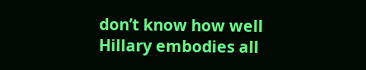don’t know how well Hillary embodies all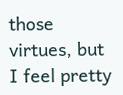those virtues, but I feel pretty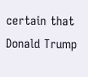certain that Donald Trump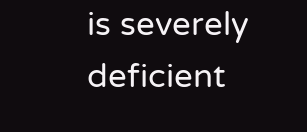is severely deficient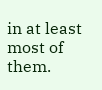in at least most of them.